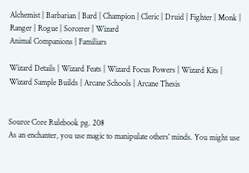Alchemist | Barbarian | Bard | Champion | Cleric | Druid | Fighter | Monk | Ranger | Rogue | Sorcerer | Wizard
Animal Companions | Familiars

Wizard Details | Wizard Feats | Wizard Focus Powers | Wizard Kits | Wizard Sample Builds | Arcane Schools | Arcane Thesis


Source Core Rulebook pg. 208
As an enchanter, you use magic to manipulate others’ minds. You might use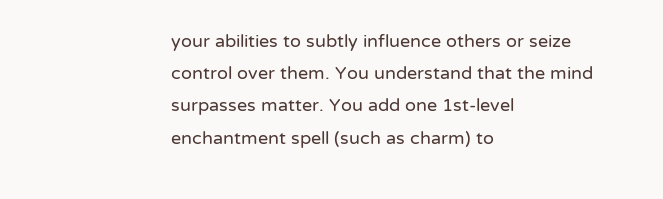your abilities to subtly influence others or seize control over them. You understand that the mind surpasses matter. You add one 1st-level enchantment spell (such as charm) to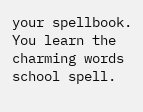your spellbook. You learn the charming words school spell.